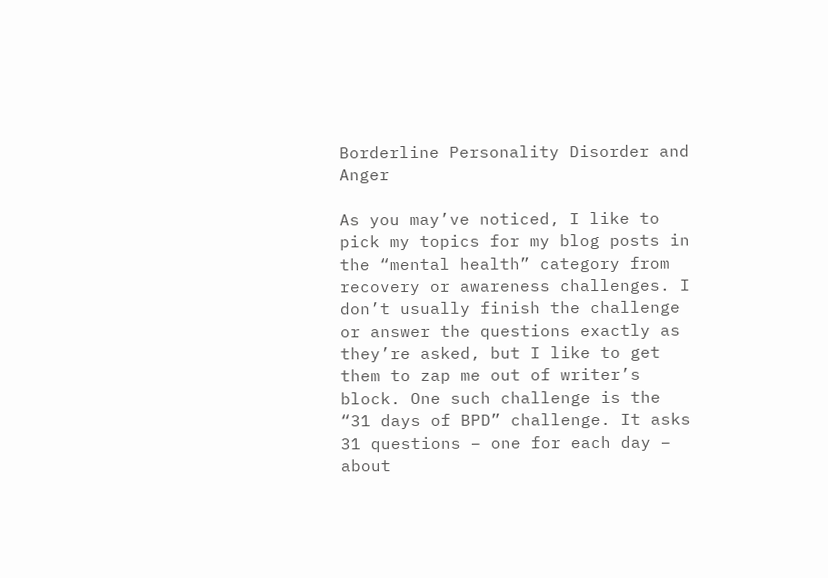Borderline Personality Disorder and Anger

As you may’ve noticed, I like to pick my topics for my blog posts in the “mental health” category from recovery or awareness challenges. I don’t usually finish the challenge or answer the questions exactly as they’re asked, but I like to get them to zap me out of writer’s block. One such challenge is the “31 days of BPD” challenge. It asks 31 questions – one for each day – about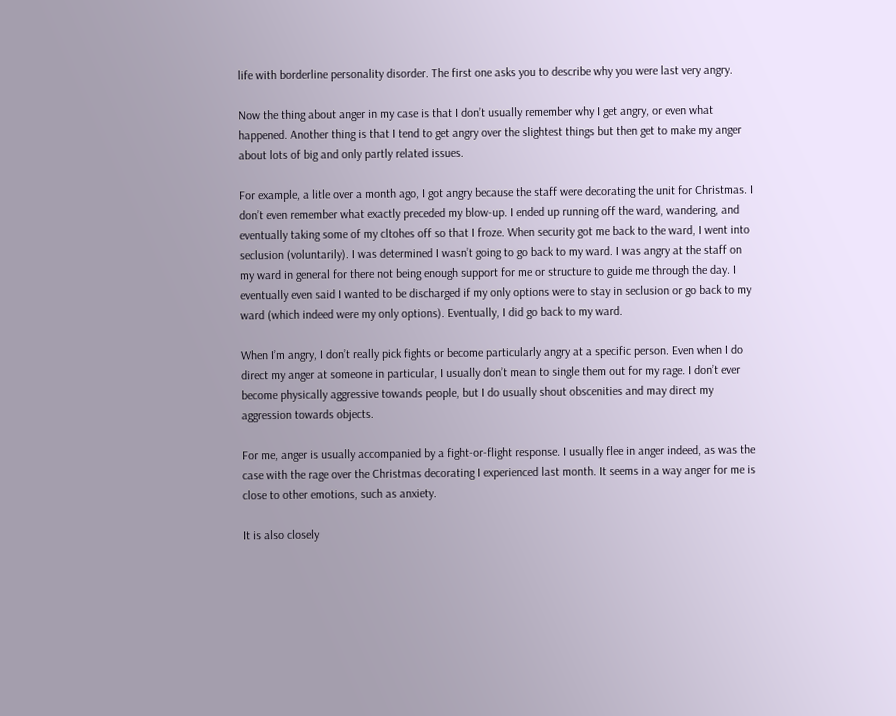life with borderline personality disorder. The first one asks you to describe why you were last very angry.

Now the thing about anger in my case is that I don’t usually remember why I get angry, or even what happened. Another thing is that I tend to get angry over the slightest things but then get to make my anger about lots of big and only partly related issues.

For example, a litle over a month ago, I got angry because the staff were decorating the unit for Christmas. I don’t even remember what exactly preceded my blow-up. I ended up running off the ward, wandering, and eventually taking some of my cltohes off so that I froze. When security got me back to the ward, I went into seclusion (voluntarily). I was determined I wasn’t going to go back to my ward. I was angry at the staff on my ward in general for there not being enough support for me or structure to guide me through the day. I eventually even said I wanted to be discharged if my only options were to stay in seclusion or go back to my ward (which indeed were my only options). Eventually, I did go back to my ward.

When I’m angry, I don’t really pick fights or become particularly angry at a specific person. Even when I do direct my anger at someone in particular, I usually don’t mean to single them out for my rage. I don’t ever become physically aggressive towands people, but I do usually shout obscenities and may direct my aggression towards objects.

For me, anger is usually accompanied by a fight-or-flight response. I usually flee in anger indeed, as was the case with the rage over the Christmas decorating I experienced last month. It seems in a way anger for me is close to other emotions, such as anxiety.

It is also closely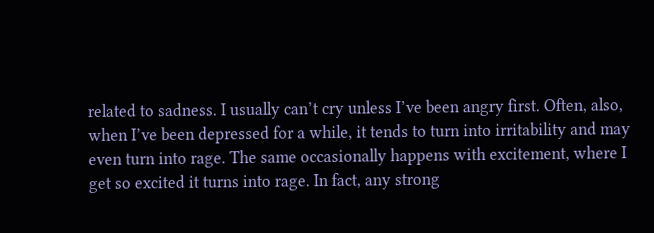related to sadness. I usually can’t cry unless I’ve been angry first. Often, also, when I’ve been depressed for a while, it tends to turn into irritability and may even turn into rage. The same occasionally happens with excitement, where I get so excited it turns into rage. In fact, any strong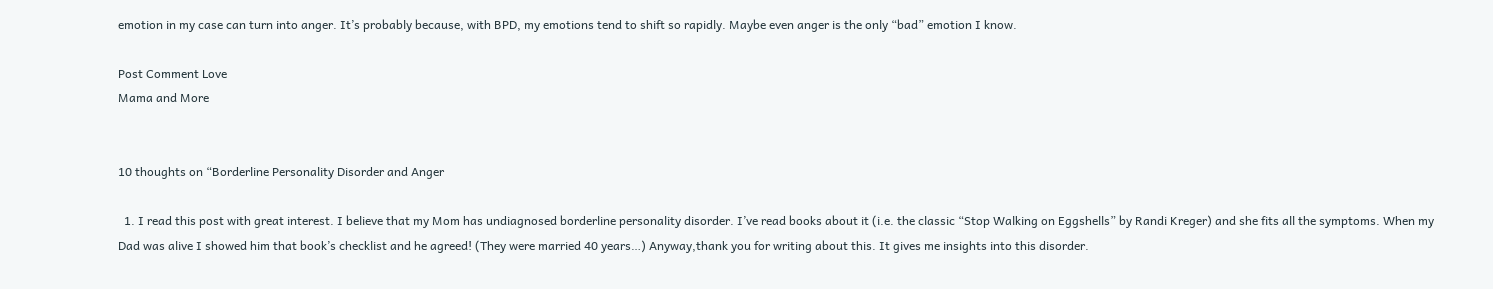emotion in my case can turn into anger. It’s probably because, with BPD, my emotions tend to shift so rapidly. Maybe even anger is the only “bad” emotion I know.

Post Comment Love
Mama and More


10 thoughts on “Borderline Personality Disorder and Anger

  1. I read this post with great interest. I believe that my Mom has undiagnosed borderline personality disorder. I’ve read books about it (i.e. the classic “Stop Walking on Eggshells” by Randi Kreger) and she fits all the symptoms. When my Dad was alive I showed him that book’s checklist and he agreed! (They were married 40 years…) Anyway,thank you for writing about this. It gives me insights into this disorder.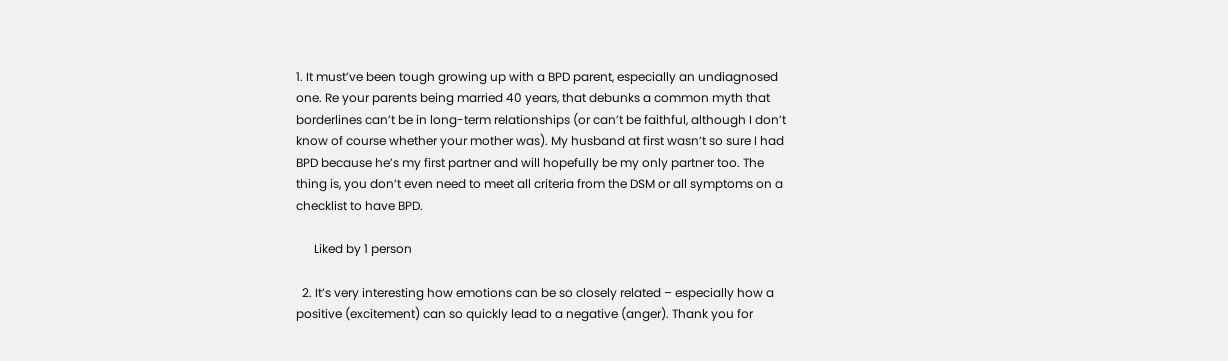1. It must’ve been tough growing up with a BPD parent, especially an undiagnosed one. Re your parents being married 40 years, that debunks a common myth that borderlines can’t be in long-term relationships (or can’t be faithful, although I don’t know of course whether your mother was). My husband at first wasn’t so sure I had BPD because he’s my first partner and will hopefully be my only partner too. The thing is, you don’t even need to meet all criteria from the DSM or all symptoms on a checklist to have BPD.

      Liked by 1 person

  2. It’s very interesting how emotions can be so closely related – especially how a positive (excitement) can so quickly lead to a negative (anger). Thank you for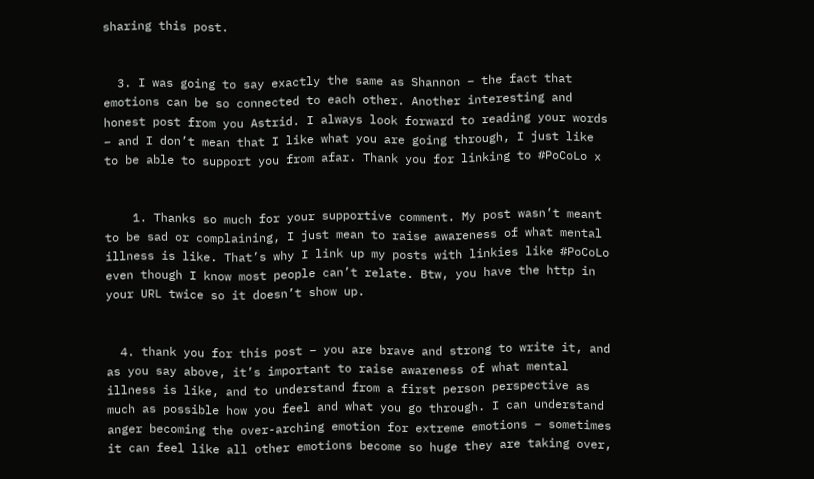sharing this post.


  3. I was going to say exactly the same as Shannon – the fact that emotions can be so connected to each other. Another interesting and honest post from you Astrid. I always look forward to reading your words – and I don’t mean that I like what you are going through, I just like to be able to support you from afar. Thank you for linking to #PoCoLo x


    1. Thanks so much for your supportive comment. My post wasn’t meant to be sad or complaining, I just mean to raise awareness of what mental illness is like. That’s why I link up my posts with linkies like #PoCoLo even though I know most people can’t relate. Btw, you have the http in your URL twice so it doesn’t show up.


  4. thank you for this post – you are brave and strong to write it, and as you say above, it’s important to raise awareness of what mental illness is like, and to understand from a first person perspective as much as possible how you feel and what you go through. I can understand anger becoming the over-arching emotion for extreme emotions – sometimes it can feel like all other emotions become so huge they are taking over,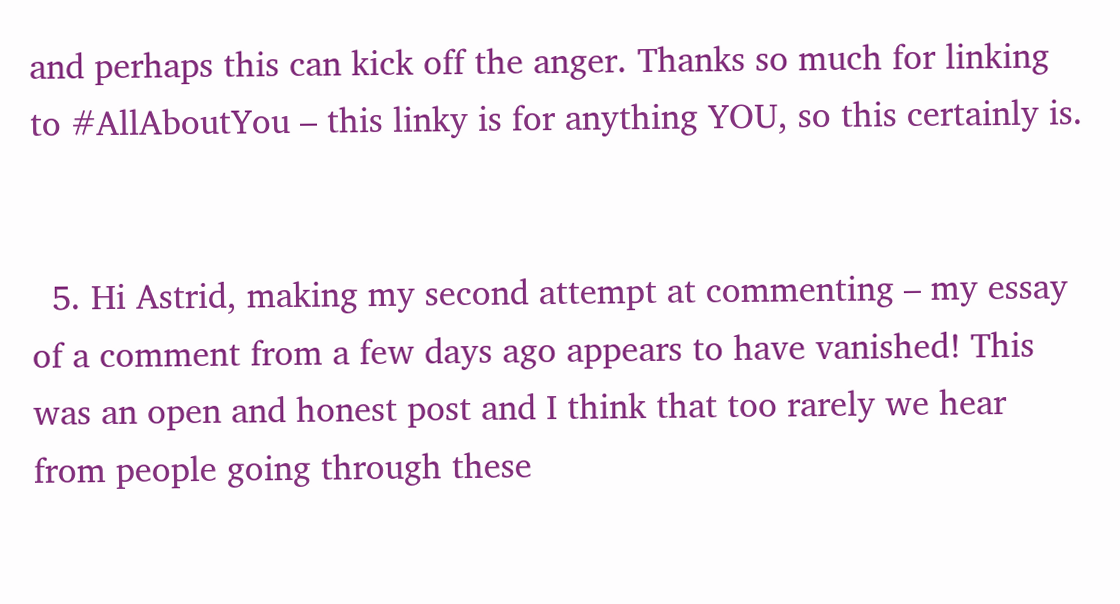and perhaps this can kick off the anger. Thanks so much for linking to #AllAboutYou – this linky is for anything YOU, so this certainly is.


  5. Hi Astrid, making my second attempt at commenting – my essay of a comment from a few days ago appears to have vanished! This was an open and honest post and I think that too rarely we hear from people going through these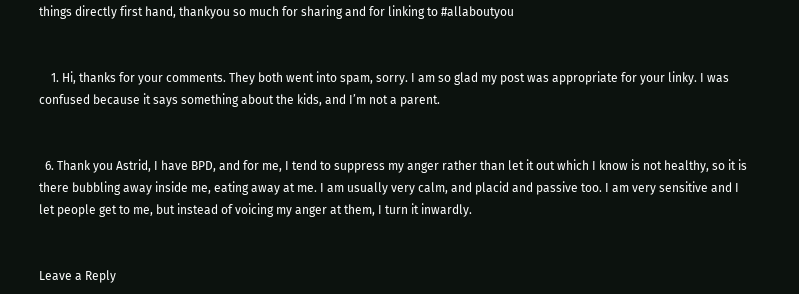things directly first hand, thankyou so much for sharing and for linking to #allaboutyou


    1. Hi, thanks for your comments. They both went into spam, sorry. I am so glad my post was appropriate for your linky. I was confused because it says something about the kids, and I’m not a parent.


  6. Thank you Astrid, I have BPD, and for me, I tend to suppress my anger rather than let it out which I know is not healthy, so it is there bubbling away inside me, eating away at me. I am usually very calm, and placid and passive too. I am very sensitive and I let people get to me, but instead of voicing my anger at them, I turn it inwardly.


Leave a Reply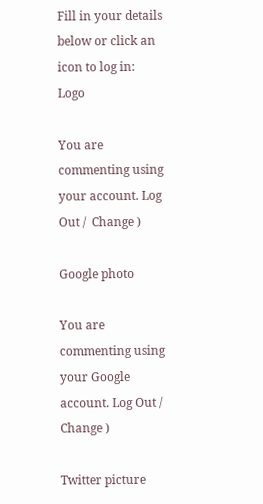Fill in your details below or click an icon to log in: Logo

You are commenting using your account. Log Out /  Change )

Google photo

You are commenting using your Google account. Log Out /  Change )

Twitter picture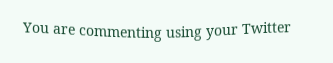You are commenting using your Twitter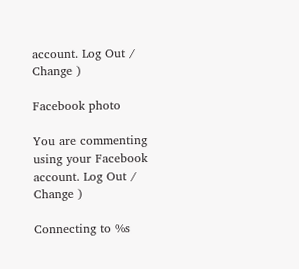account. Log Out /  Change )

Facebook photo

You are commenting using your Facebook account. Log Out /  Change )

Connecting to %s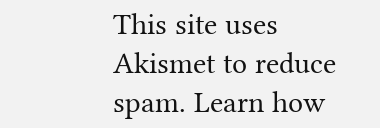This site uses Akismet to reduce spam. Learn how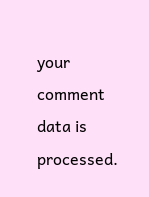your comment data is processed.